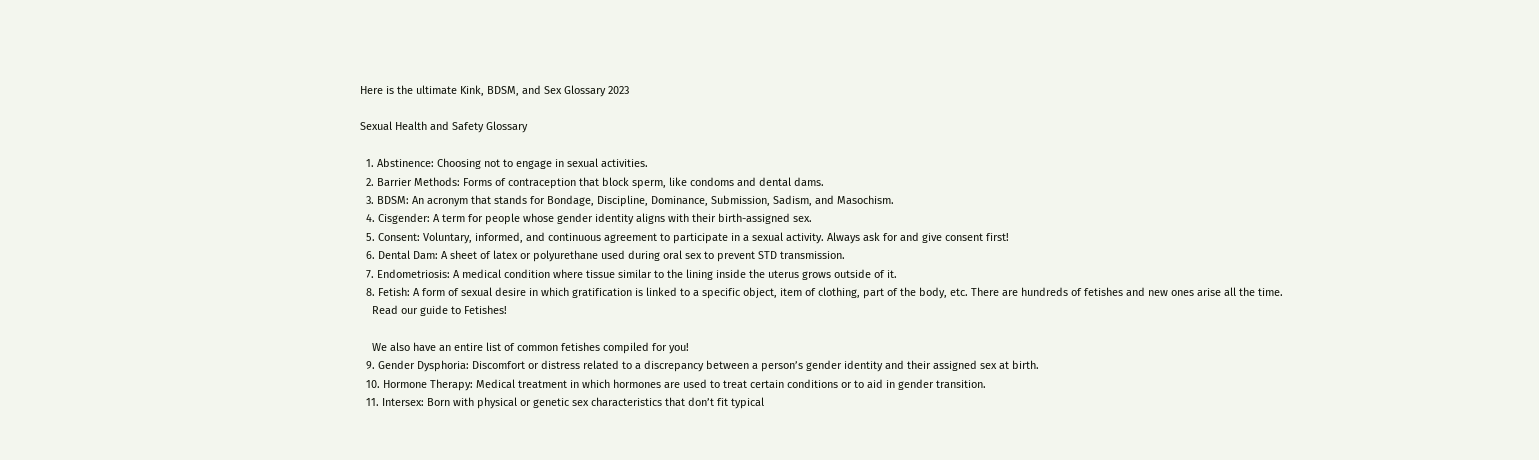Here is the ultimate Kink, BDSM, and Sex Glossary 2023

Sexual Health and Safety Glossary

  1. Abstinence: Choosing not to engage in sexual activities.
  2. Barrier Methods: Forms of contraception that block sperm, like condoms and dental dams.
  3. BDSM: An acronym that stands for Bondage, Discipline, Dominance, Submission, Sadism, and Masochism.
  4. Cisgender: A term for people whose gender identity aligns with their birth-assigned sex.
  5. Consent: Voluntary, informed, and continuous agreement to participate in a sexual activity. Always ask for and give consent first!
  6. Dental Dam: A sheet of latex or polyurethane used during oral sex to prevent STD transmission.
  7. Endometriosis: A medical condition where tissue similar to the lining inside the uterus grows outside of it.
  8. Fetish: A form of sexual desire in which gratification is linked to a specific object, item of clothing, part of the body, etc. There are hundreds of fetishes and new ones arise all the time.
    Read our guide to Fetishes!

    We also have an entire list of common fetishes compiled for you!
  9. Gender Dysphoria: Discomfort or distress related to a discrepancy between a person’s gender identity and their assigned sex at birth.
  10. Hormone Therapy: Medical treatment in which hormones are used to treat certain conditions or to aid in gender transition.
  11. Intersex: Born with physical or genetic sex characteristics that don’t fit typical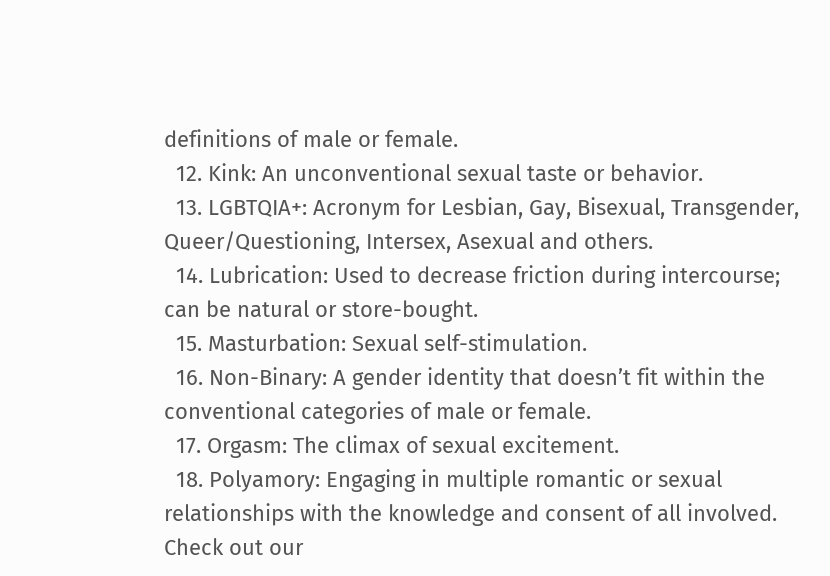definitions of male or female.
  12. Kink: An unconventional sexual taste or behavior.
  13. LGBTQIA+: Acronym for Lesbian, Gay, Bisexual, Transgender, Queer/Questioning, Intersex, Asexual and others.
  14. Lubrication: Used to decrease friction during intercourse; can be natural or store-bought.
  15. Masturbation: Sexual self-stimulation.
  16. Non-Binary: A gender identity that doesn’t fit within the conventional categories of male or female.
  17. Orgasm: The climax of sexual excitement.
  18. Polyamory: Engaging in multiple romantic or sexual relationships with the knowledge and consent of all involved. Check out our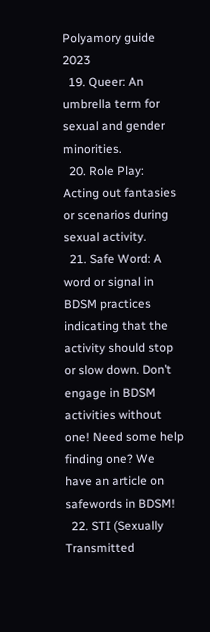Polyamory guide 2023
  19. Queer: An umbrella term for sexual and gender minorities.
  20. Role Play: Acting out fantasies or scenarios during sexual activity.
  21. Safe Word: A word or signal in BDSM practices indicating that the activity should stop or slow down. Don’t engage in BDSM activities without one! Need some help finding one? We have an article on safewords in BDSM!
  22. STI (Sexually Transmitted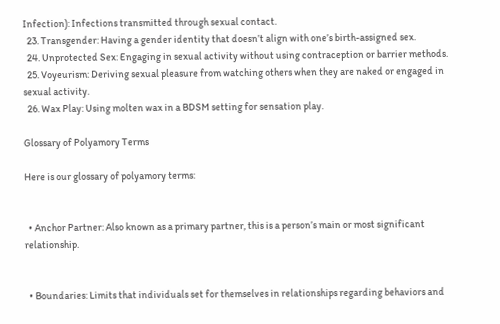Infection): Infections transmitted through sexual contact.
  23. Transgender: Having a gender identity that doesn’t align with one’s birth-assigned sex.
  24. Unprotected Sex: Engaging in sexual activity without using contraception or barrier methods.
  25. Voyeurism: Deriving sexual pleasure from watching others when they are naked or engaged in sexual activity.
  26. Wax Play: Using molten wax in a BDSM setting for sensation play.

Glossary of Polyamory Terms

Here is our glossary of polyamory terms:


  • Anchor Partner: Also known as a primary partner, this is a person’s main or most significant relationship.


  • Boundaries: Limits that individuals set for themselves in relationships regarding behaviors and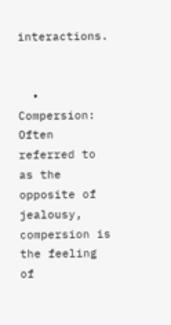interactions.


  • Compersion: Often referred to as the opposite of jealousy, compersion is the feeling of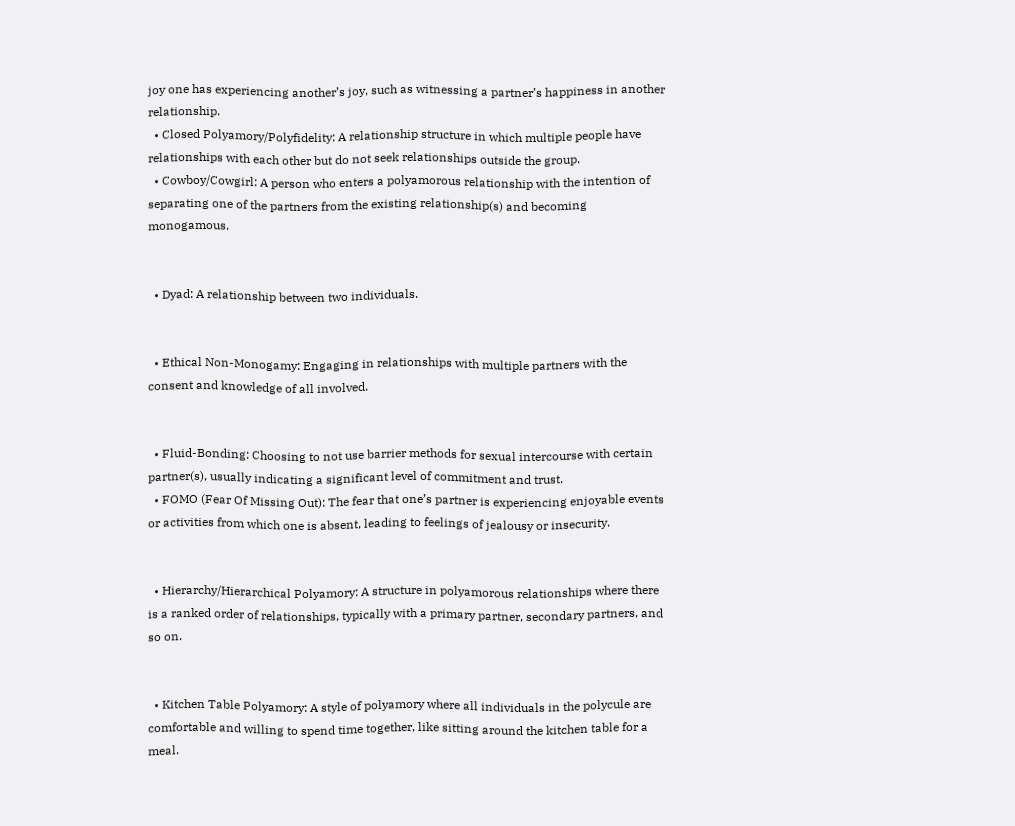joy one has experiencing another’s joy, such as witnessing a partner’s happiness in another relationship.
  • Closed Polyamory/Polyfidelity: A relationship structure in which multiple people have relationships with each other but do not seek relationships outside the group.
  • Cowboy/Cowgirl: A person who enters a polyamorous relationship with the intention of separating one of the partners from the existing relationship(s) and becoming monogamous.


  • Dyad: A relationship between two individuals.


  • Ethical Non-Monogamy: Engaging in relationships with multiple partners with the consent and knowledge of all involved.


  • Fluid-Bonding: Choosing to not use barrier methods for sexual intercourse with certain partner(s), usually indicating a significant level of commitment and trust.
  • FOMO (Fear Of Missing Out): The fear that one’s partner is experiencing enjoyable events or activities from which one is absent, leading to feelings of jealousy or insecurity.


  • Hierarchy/Hierarchical Polyamory: A structure in polyamorous relationships where there is a ranked order of relationships, typically with a primary partner, secondary partners, and so on.


  • Kitchen Table Polyamory: A style of polyamory where all individuals in the polycule are comfortable and willing to spend time together, like sitting around the kitchen table for a meal.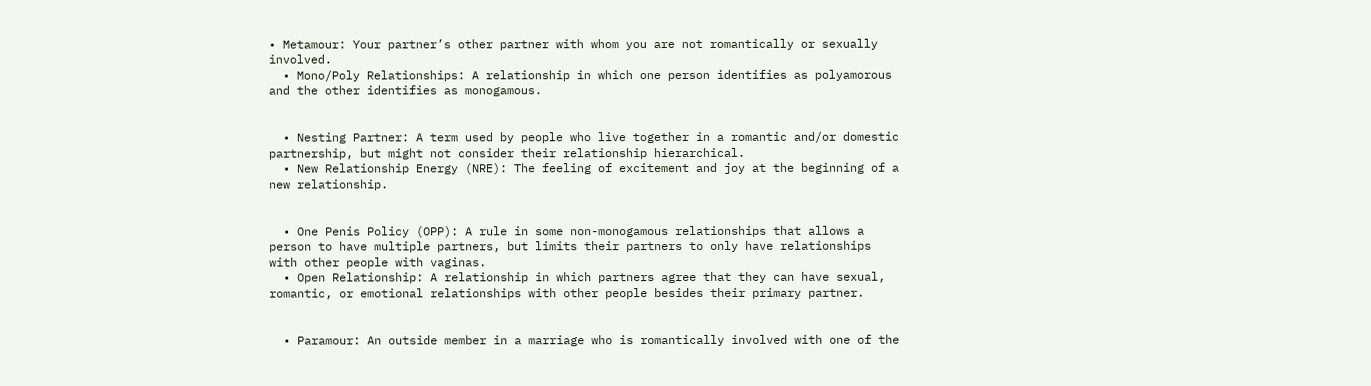• Metamour: Your partner’s other partner with whom you are not romantically or sexually involved.
  • Mono/Poly Relationships: A relationship in which one person identifies as polyamorous and the other identifies as monogamous.


  • Nesting Partner: A term used by people who live together in a romantic and/or domestic partnership, but might not consider their relationship hierarchical.
  • New Relationship Energy (NRE): The feeling of excitement and joy at the beginning of a new relationship.


  • One Penis Policy (OPP): A rule in some non-monogamous relationships that allows a person to have multiple partners, but limits their partners to only have relationships with other people with vaginas.
  • Open Relationship: A relationship in which partners agree that they can have sexual, romantic, or emotional relationships with other people besides their primary partner.


  • Paramour: An outside member in a marriage who is romantically involved with one of the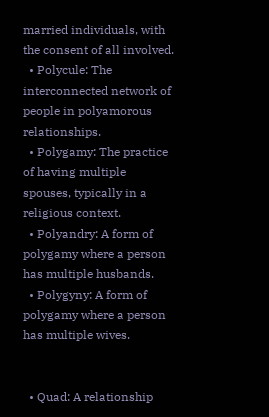married individuals, with the consent of all involved.
  • Polycule: The interconnected network of people in polyamorous relationships.
  • Polygamy: The practice of having multiple spouses, typically in a religious context.
  • Polyandry: A form of polygamy where a person has multiple husbands.
  • Polygyny: A form of polygamy where a person has multiple wives.


  • Quad: A relationship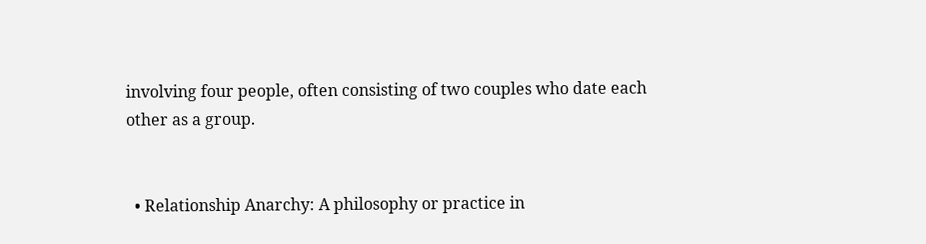involving four people, often consisting of two couples who date each other as a group.


  • Relationship Anarchy: A philosophy or practice in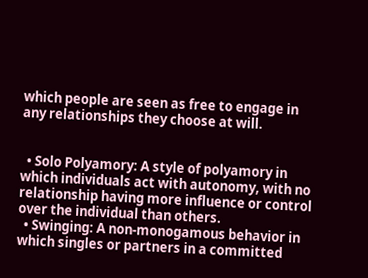which people are seen as free to engage in any relationships they choose at will.


  • Solo Polyamory: A style of polyamory in which individuals act with autonomy, with no relationship having more influence or control over the individual than others.
  • Swinging: A non-monogamous behavior in which singles or partners in a committed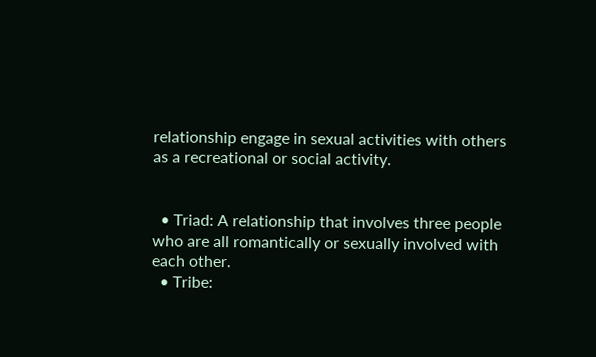relationship engage in sexual activities with others as a recreational or social activity.


  • Triad: A relationship that involves three people who are all romantically or sexually involved with each other.
  • Tribe: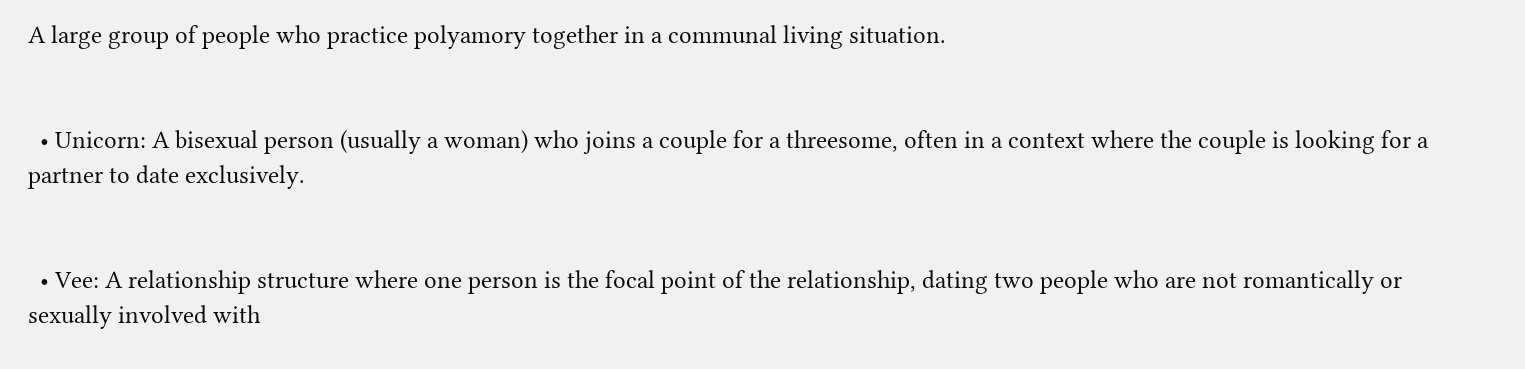A large group of people who practice polyamory together in a communal living situation.


  • Unicorn: A bisexual person (usually a woman) who joins a couple for a threesome, often in a context where the couple is looking for a partner to date exclusively.


  • Vee: A relationship structure where one person is the focal point of the relationship, dating two people who are not romantically or sexually involved with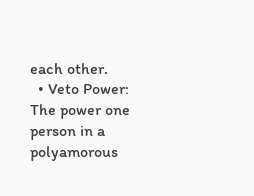each other.
  • Veto Power: The power one person in a polyamorous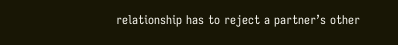relationship has to reject a partner’s other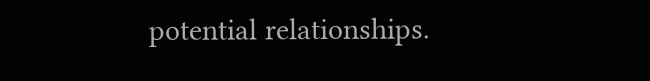potential relationships.